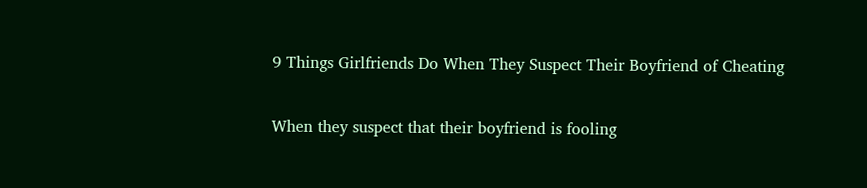9 Things Girlfriends Do When They Suspect Their Boyfriend of Cheating

When they suspect that their boyfriend is fooling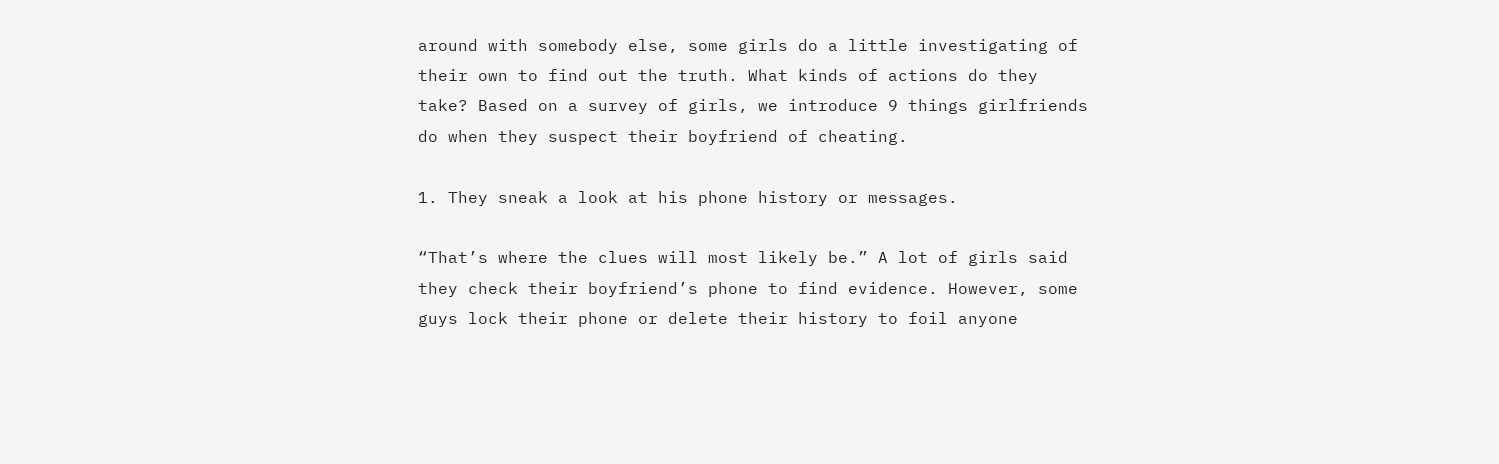around with somebody else, some girls do a little investigating of their own to find out the truth. What kinds of actions do they take? Based on a survey of girls, we introduce 9 things girlfriends do when they suspect their boyfriend of cheating.

1. They sneak a look at his phone history or messages.

“That’s where the clues will most likely be.” A lot of girls said they check their boyfriend’s phone to find evidence. However, some guys lock their phone or delete their history to foil anyone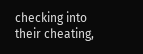checking into their cheating,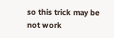so this trick may be not work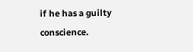if he has a guilty conscience.